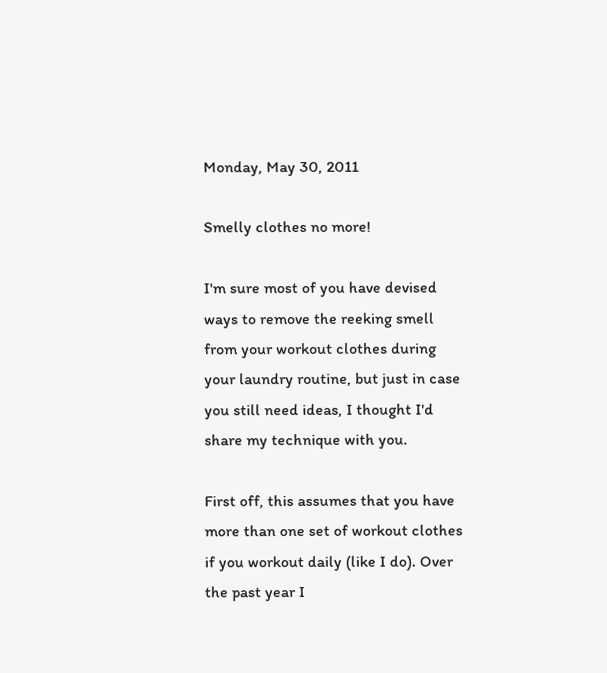Monday, May 30, 2011

Smelly clothes no more!

I'm sure most of you have devised ways to remove the reeking smell from your workout clothes during your laundry routine, but just in case you still need ideas, I thought I'd share my technique with you.

First off, this assumes that you have more than one set of workout clothes if you workout daily (like I do). Over the past year I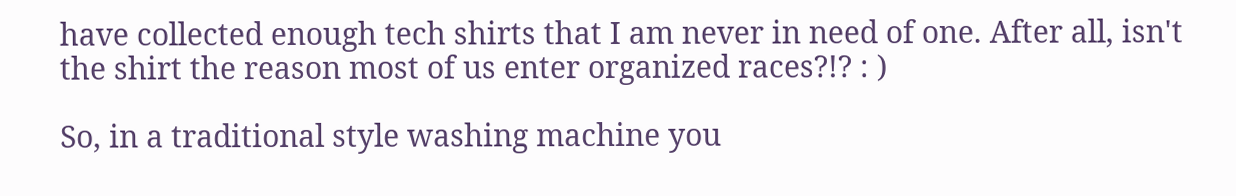have collected enough tech shirts that I am never in need of one. After all, isn't the shirt the reason most of us enter organized races?!? : )

So, in a traditional style washing machine you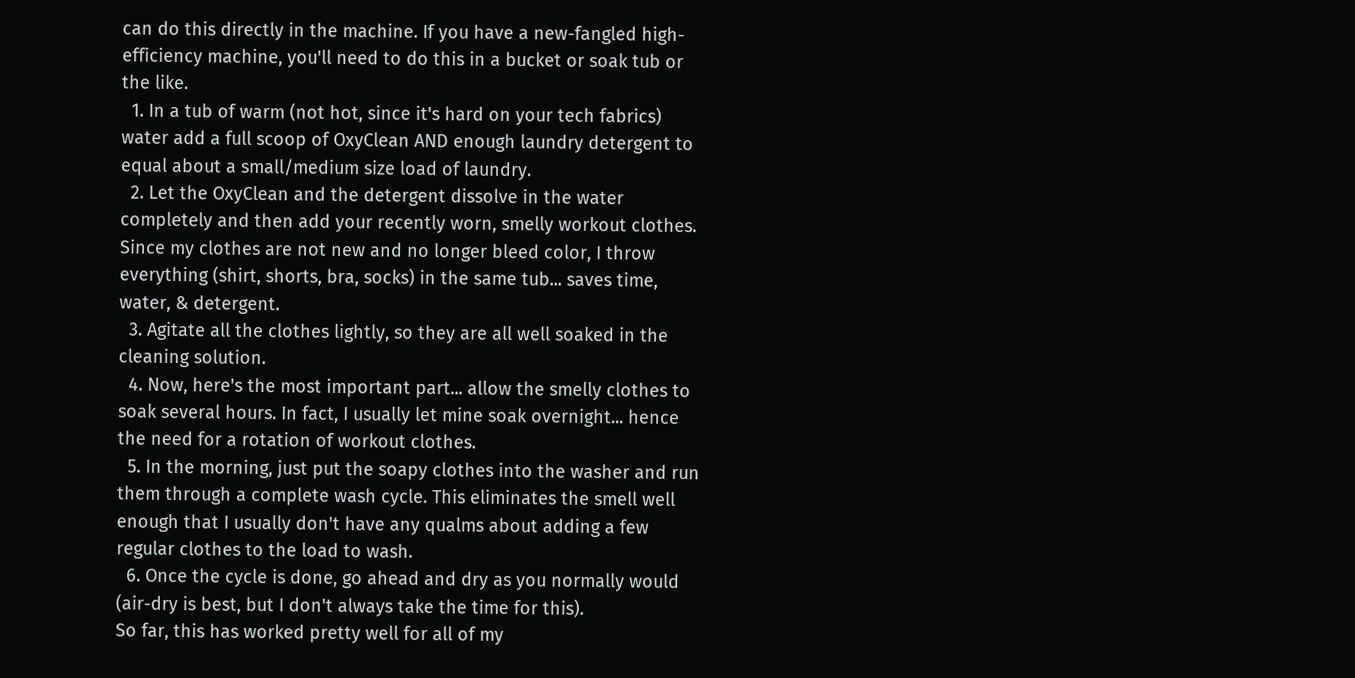can do this directly in the machine. If you have a new-fangled high-efficiency machine, you'll need to do this in a bucket or soak tub or the like.
  1. In a tub of warm (not hot, since it's hard on your tech fabrics) water add a full scoop of OxyClean AND enough laundry detergent to equal about a small/medium size load of laundry.
  2. Let the OxyClean and the detergent dissolve in the water completely and then add your recently worn, smelly workout clothes. Since my clothes are not new and no longer bleed color, I throw everything (shirt, shorts, bra, socks) in the same tub... saves time, water, & detergent.
  3. Agitate all the clothes lightly, so they are all well soaked in the cleaning solution.
  4. Now, here's the most important part... allow the smelly clothes to soak several hours. In fact, I usually let mine soak overnight... hence the need for a rotation of workout clothes.
  5. In the morning, just put the soapy clothes into the washer and run them through a complete wash cycle. This eliminates the smell well enough that I usually don't have any qualms about adding a few regular clothes to the load to wash.
  6. Once the cycle is done, go ahead and dry as you normally would (air-dry is best, but I don't always take the time for this).
So far, this has worked pretty well for all of my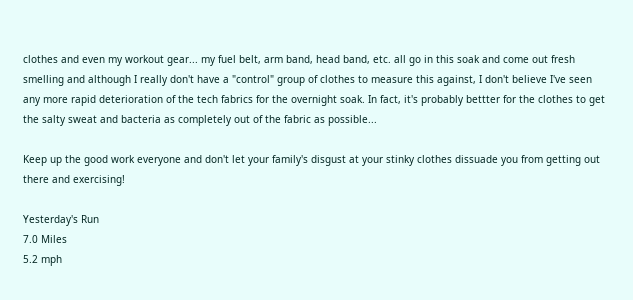clothes and even my workout gear... my fuel belt, arm band, head band, etc. all go in this soak and come out fresh smelling and although I really don't have a "control" group of clothes to measure this against, I don't believe I've seen any more rapid deterioration of the tech fabrics for the overnight soak. In fact, it's probably bettter for the clothes to get the salty sweat and bacteria as completely out of the fabric as possible...

Keep up the good work everyone and don't let your family's disgust at your stinky clothes dissuade you from getting out there and exercising!

Yesterday's Run
7.0 Miles
5.2 mph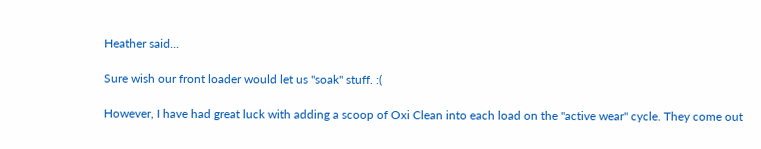Heather said...

Sure wish our front loader would let us "soak" stuff. :(

However, I have had great luck with adding a scoop of Oxi Clean into each load on the "active wear" cycle. They come out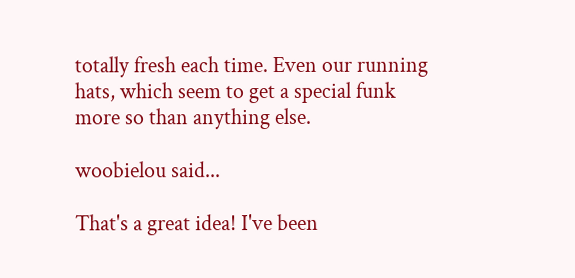totally fresh each time. Even our running hats, which seem to get a special funk more so than anything else.

woobielou said...

That's a great idea! I've been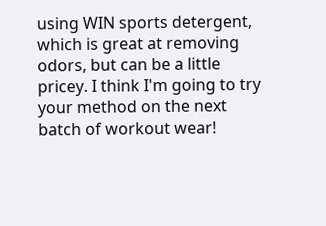using WIN sports detergent, which is great at removing odors, but can be a little pricey. I think I'm going to try your method on the next batch of workout wear!